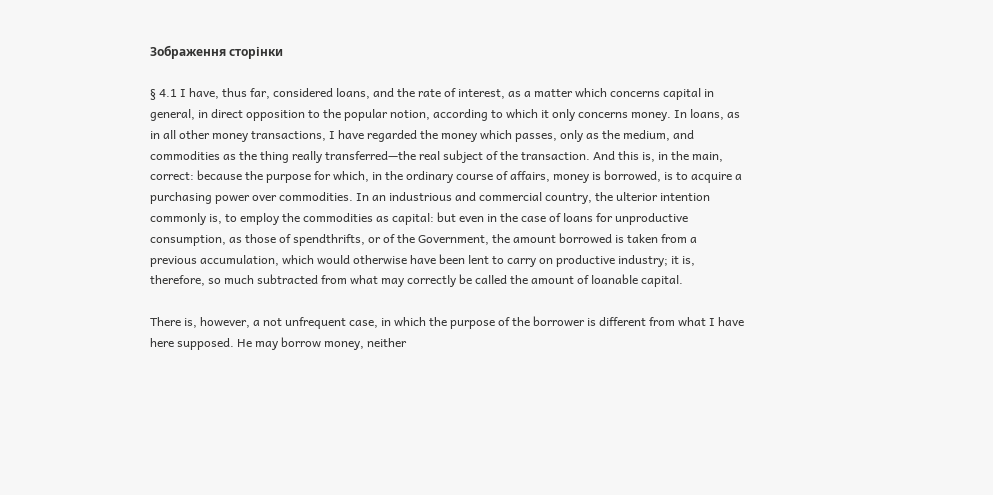Зображення сторінки

§ 4.1 I have, thus far, considered loans, and the rate of interest, as a matter which concerns capital in general, in direct opposition to the popular notion, according to which it only concerns money. In loans, as in all other money transactions, I have regarded the money which passes, only as the medium, and commodities as the thing really transferred—the real subject of the transaction. And this is, in the main, correct: because the purpose for which, in the ordinary course of affairs, money is borrowed, is to acquire a purchasing power over commodities. In an industrious and commercial country, the ulterior intention commonly is, to employ the commodities as capital: but even in the case of loans for unproductive consumption, as those of spendthrifts, or of the Government, the amount borrowed is taken from a previous accumulation, which would otherwise have been lent to carry on productive industry; it is, therefore, so much subtracted from what may correctly be called the amount of loanable capital.

There is, however, a not unfrequent case, in which the purpose of the borrower is different from what I have here supposed. He may borrow money, neither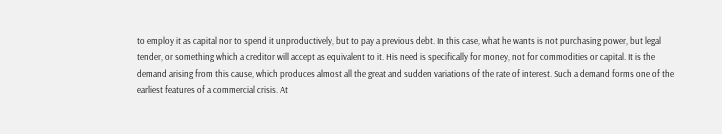to employ it as capital nor to spend it unproductively, but to pay a previous debt. In this case, what he wants is not purchasing power, but legal tender, or something which a creditor will accept as equivalent to it. His need is specifically for money, not for commodities or capital. It is the demand arising from this cause, which produces almost all the great and sudden variations of the rate of interest. Such a demand forms one of the earliest features of a commercial crisis. At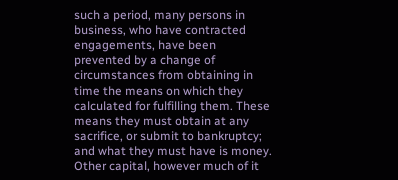such a period, many persons in business, who have contracted engagements, have been prevented by a change of circumstances from obtaining in time the means on which they calculated for fulfilling them. These means they must obtain at any sacrifice, or submit to bankruptcy; and what they must have is money. Other capital, however much of it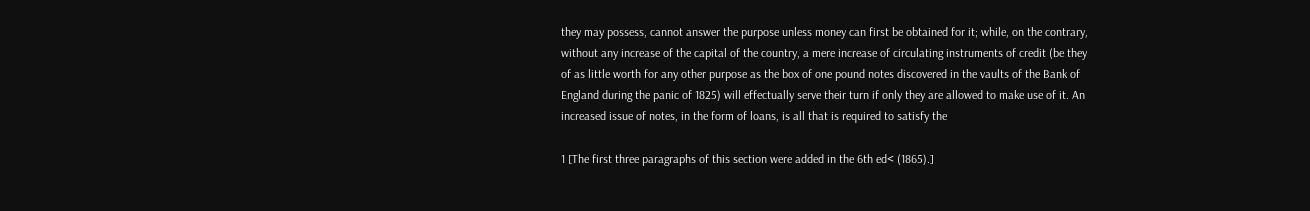they may possess, cannot answer the purpose unless money can first be obtained for it; while, on the contrary, without any increase of the capital of the country, a mere increase of circulating instruments of credit (be they of as little worth for any other purpose as the box of one pound notes discovered in the vaults of the Bank of England during the panic of 1825) will effectually serve their turn if only they are allowed to make use of it. An increased issue of notes, in the form of loans, is all that is required to satisfy the

1 [The first three paragraphs of this section were added in the 6th ed< (1865).]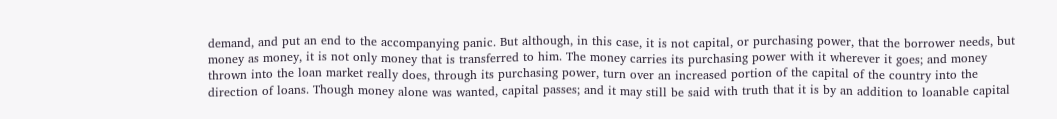demand, and put an end to the accompanying panic. But although, in this case, it is not capital, or purchasing power, that the borrower needs, but money as money, it is not only money that is transferred to him. The money carries its purchasing power with it wherever it goes; and money thrown into the loan market really does, through its purchasing power, turn over an increased portion of the capital of the country into the direction of loans. Though money alone was wanted, capital passes; and it may still be said with truth that it is by an addition to loanable capital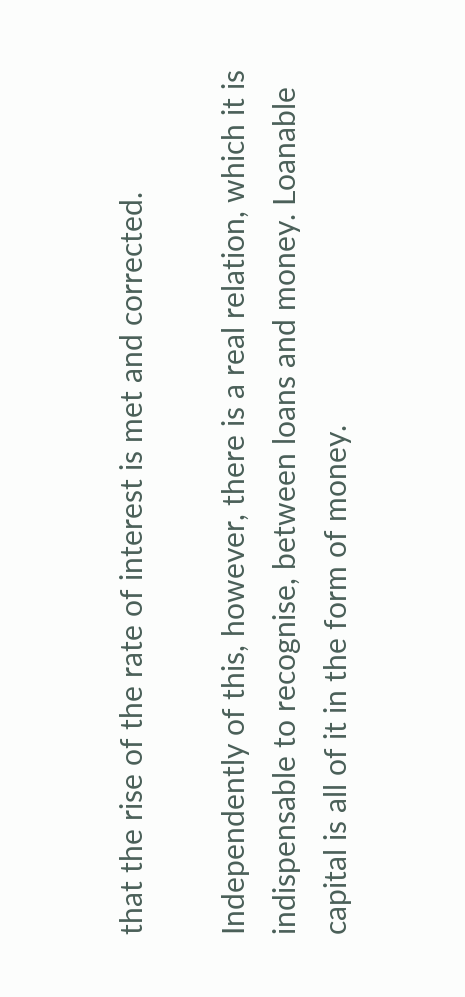that the rise of the rate of interest is met and corrected.

Independently of this, however, there is a real relation, which it is indispensable to recognise, between loans and money. Loanable capital is all of it in the form of money.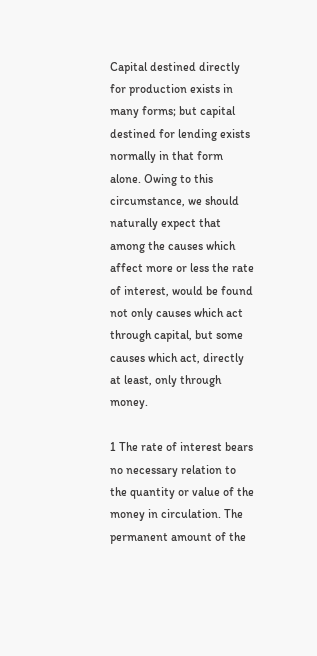Capital destined directly for production exists in many forms; but capital destined for lending exists normally in that form alone. Owing to this circumstance, we should naturally expect that among the causes which affect more or less the rate of interest, would be found not only causes which act through capital, but some causes which act, directly at least, only through money.

1 The rate of interest bears no necessary relation to the quantity or value of the money in circulation. The permanent amount of the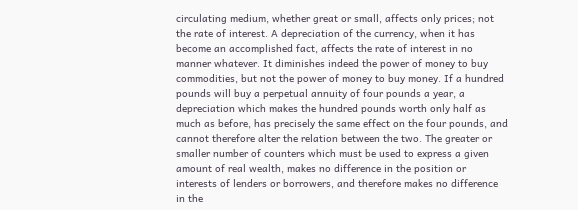circulating medium, whether great or small, affects only prices; not the rate of interest. A depreciation of the currency, when it has become an accomplished fact, affects the rate of interest in no manner whatever. It diminishes indeed the power of money to buy commodities, but not the power of money to buy money. If a hundred pounds will buy a perpetual annuity of four pounds a year, a depreciation which makes the hundred pounds worth only half as much as before, has precisely the same effect on the four pounds, and cannot therefore alter the relation between the two. The greater or smaller number of counters which must be used to express a given amount of real wealth, makes no difference in the position or interests of lenders or borrowers, and therefore makes no difference in the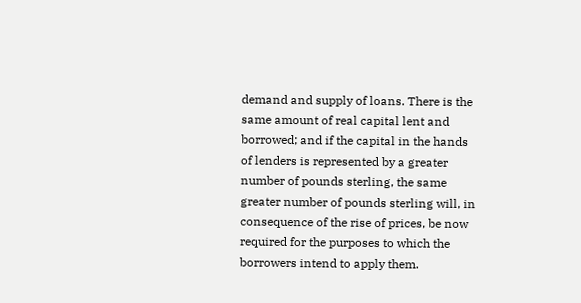demand and supply of loans. There is the same amount of real capital lent and borrowed; and if the capital in the hands of lenders is represented by a greater number of pounds sterling, the same greater number of pounds sterling will, in consequence of the rise of prices, be now required for the purposes to which the borrowers intend to apply them.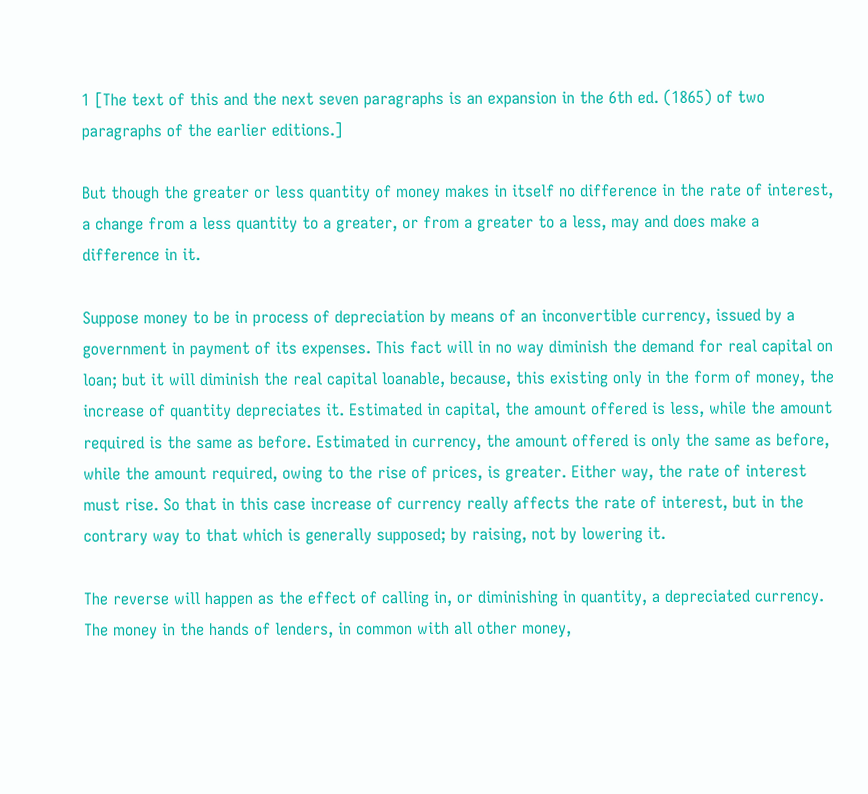1 [The text of this and the next seven paragraphs is an expansion in the 6th ed. (1865) of two paragraphs of the earlier editions.]

But though the greater or less quantity of money makes in itself no difference in the rate of interest, a change from a less quantity to a greater, or from a greater to a less, may and does make a difference in it.

Suppose money to be in process of depreciation by means of an inconvertible currency, issued by a government in payment of its expenses. This fact will in no way diminish the demand for real capital on loan; but it will diminish the real capital loanable, because, this existing only in the form of money, the increase of quantity depreciates it. Estimated in capital, the amount offered is less, while the amount required is the same as before. Estimated in currency, the amount offered is only the same as before, while the amount required, owing to the rise of prices, is greater. Either way, the rate of interest must rise. So that in this case increase of currency really affects the rate of interest, but in the contrary way to that which is generally supposed; by raising, not by lowering it.

The reverse will happen as the effect of calling in, or diminishing in quantity, a depreciated currency. The money in the hands of lenders, in common with all other money,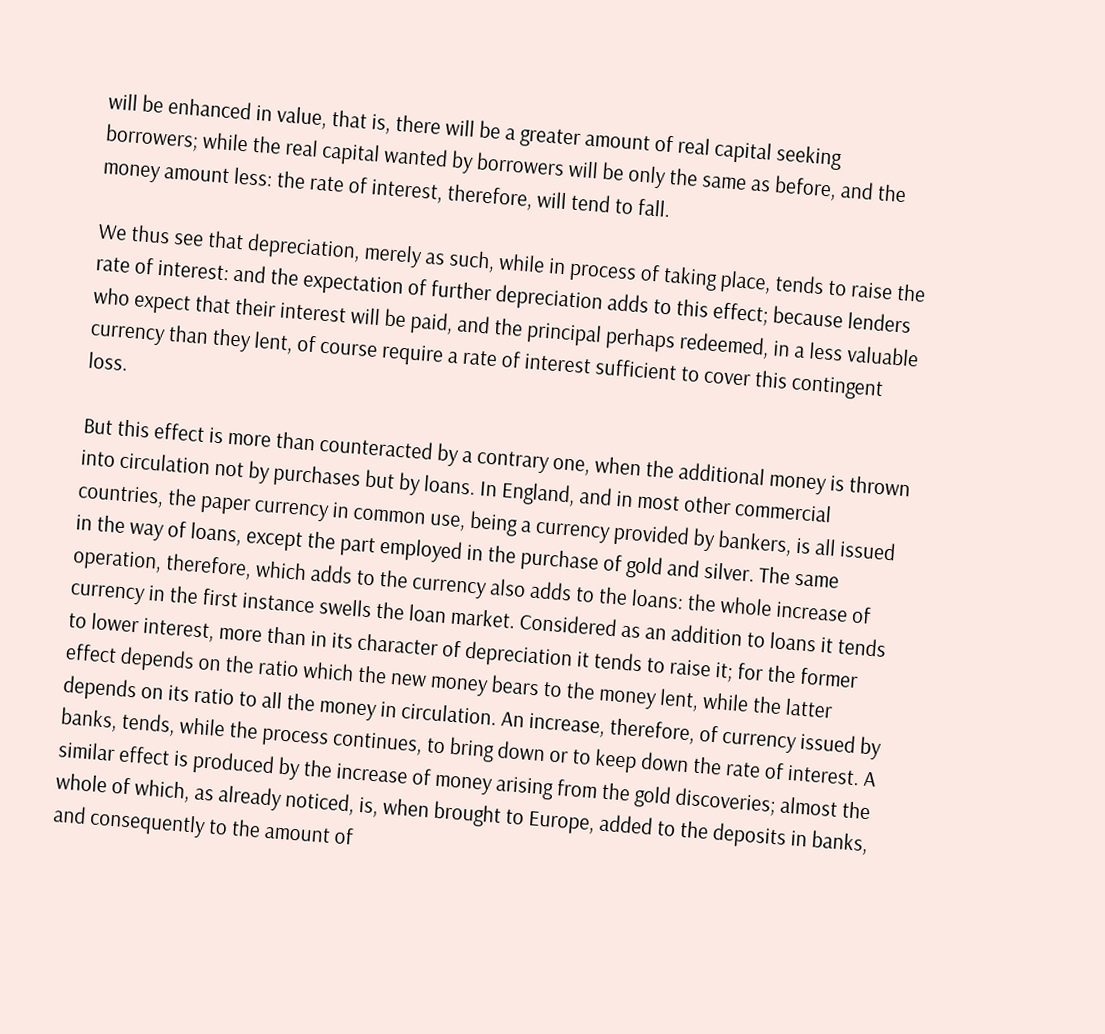will be enhanced in value, that is, there will be a greater amount of real capital seeking borrowers; while the real capital wanted by borrowers will be only the same as before, and the money amount less: the rate of interest, therefore, will tend to fall.

We thus see that depreciation, merely as such, while in process of taking place, tends to raise the rate of interest: and the expectation of further depreciation adds to this effect; because lenders who expect that their interest will be paid, and the principal perhaps redeemed, in a less valuable currency than they lent, of course require a rate of interest sufficient to cover this contingent loss.

But this effect is more than counteracted by a contrary one, when the additional money is thrown into circulation not by purchases but by loans. In England, and in most other commercial countries, the paper currency in common use, being a currency provided by bankers, is all issued in the way of loans, except the part employed in the purchase of gold and silver. The same operation, therefore, which adds to the currency also adds to the loans: the whole increase of currency in the first instance swells the loan market. Considered as an addition to loans it tends to lower interest, more than in its character of depreciation it tends to raise it; for the former effect depends on the ratio which the new money bears to the money lent, while the latter depends on its ratio to all the money in circulation. An increase, therefore, of currency issued by banks, tends, while the process continues, to bring down or to keep down the rate of interest. A similar effect is produced by the increase of money arising from the gold discoveries; almost the whole of which, as already noticed, is, when brought to Europe, added to the deposits in banks, and consequently to the amount of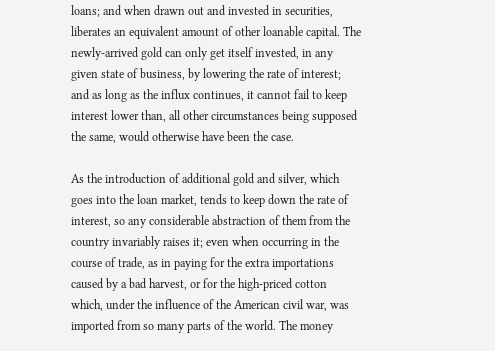loans; and when drawn out and invested in securities, liberates an equivalent amount of other loanable capital. The newly-arrived gold can only get itself invested, in any given state of business, by lowering the rate of interest; and as long as the influx continues, it cannot fail to keep interest lower than, all other circumstances being supposed the same, would otherwise have been the case.

As the introduction of additional gold and silver, which goes into the loan market, tends to keep down the rate of interest, so any considerable abstraction of them from the country invariably raises it; even when occurring in the course of trade, as in paying for the extra importations caused by a bad harvest, or for the high-priced cotton which, under the influence of the American civil war, was imported from so many parts of the world. The money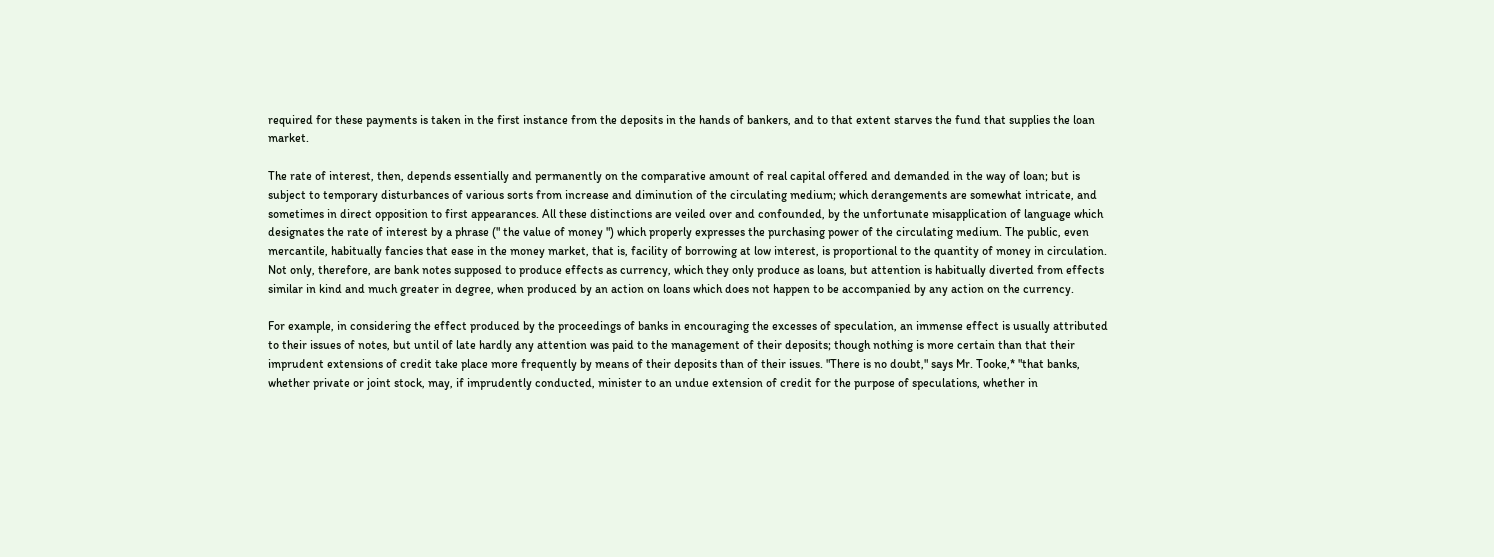required for these payments is taken in the first instance from the deposits in the hands of bankers, and to that extent starves the fund that supplies the loan market.

The rate of interest, then, depends essentially and permanently on the comparative amount of real capital offered and demanded in the way of loan; but is subject to temporary disturbances of various sorts from increase and diminution of the circulating medium; which derangements are somewhat intricate, and sometimes in direct opposition to first appearances. All these distinctions are veiled over and confounded, by the unfortunate misapplication of language which designates the rate of interest by a phrase (" the value of money ") which properly expresses the purchasing power of the circulating medium. The public, even mercantile, habitually fancies that ease in the money market, that is, facility of borrowing at low interest, is proportional to the quantity of money in circulation. Not only, therefore, are bank notes supposed to produce effects as currency, which they only produce as loans, but attention is habitually diverted from effects similar in kind and much greater in degree, when produced by an action on loans which does not happen to be accompanied by any action on the currency.

For example, in considering the effect produced by the proceedings of banks in encouraging the excesses of speculation, an immense effect is usually attributed to their issues of notes, but until of late hardly any attention was paid to the management of their deposits; though nothing is more certain than that their imprudent extensions of credit take place more frequently by means of their deposits than of their issues. "There is no doubt," says Mr. Tooke,* "that banks, whether private or joint stock, may, if imprudently conducted, minister to an undue extension of credit for the purpose of speculations, whether in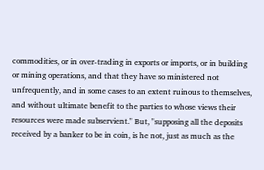commodities, or in over-trading in exports or imports, or in building or mining operations, and that they have so ministered not unfrequently, and in some cases to an extent ruinous to themselves, and without ultimate benefit to the parties to whose views their resources were made subservient." But, "supposing all the deposits received by a banker to be in coin, is he not, just as much as the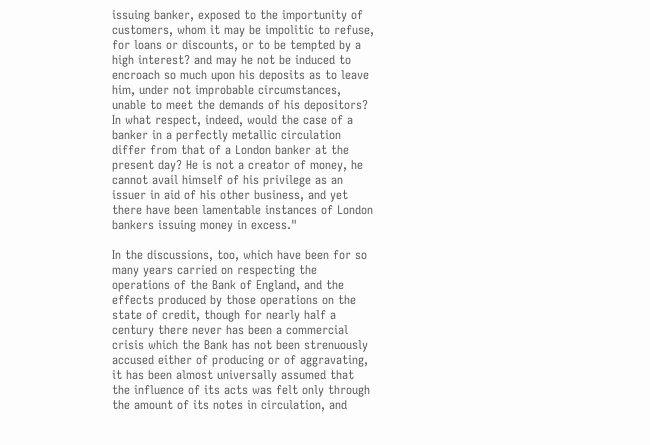issuing banker, exposed to the importunity of customers, whom it may be impolitic to refuse, for loans or discounts, or to be tempted by a high interest? and may he not be induced to encroach so much upon his deposits as to leave him, under not improbable circumstances, unable to meet the demands of his depositors? In what respect, indeed, would the case of a banker in a perfectly metallic circulation differ from that of a London banker at the present day? He is not a creator of money, he cannot avail himself of his privilege as an issuer in aid of his other business, and yet there have been lamentable instances of London bankers issuing money in excess."

In the discussions, too, which have been for so many years carried on respecting the operations of the Bank of England, and the effects produced by those operations on the state of credit, though for nearly half a century there never has been a commercial crisis which the Bank has not been strenuously accused either of producing or of aggravating, it has been almost universally assumed that the influence of its acts was felt only through the amount of its notes in circulation, and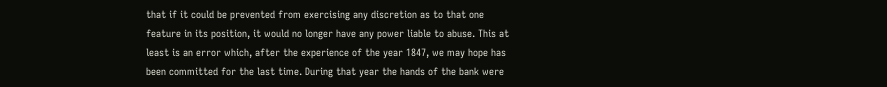that if it could be prevented from exercising any discretion as to that one feature in its position, it would no longer have any power liable to abuse. This at least is an error which, after the experience of the year 1847, we may hope has been committed for the last time. During that year the hands of the bank were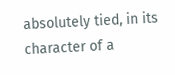absolutely tied, in its character of a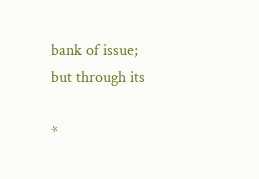bank of issue; but through its

*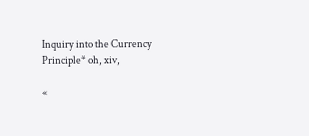Inquiry into the Currency Principle* oh, xiv,

«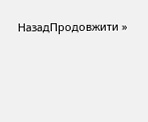НазадПродовжити »